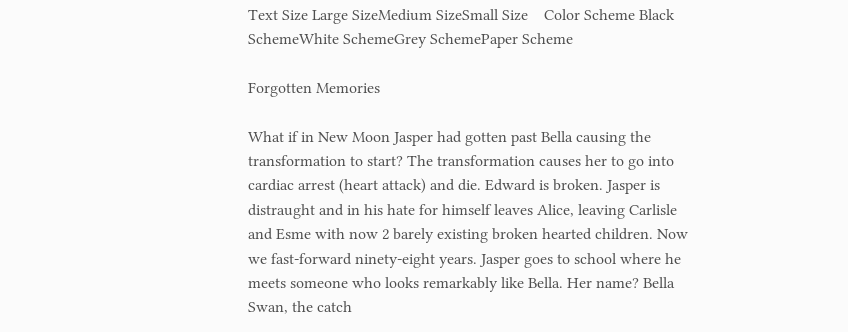Text Size Large SizeMedium SizeSmall Size    Color Scheme Black SchemeWhite SchemeGrey SchemePaper Scheme

Forgotten Memories

What if in New Moon Jasper had gotten past Bella causing the transformation to start? The transformation causes her to go into cardiac arrest (heart attack) and die. Edward is broken. Jasper is distraught and in his hate for himself leaves Alice, leaving Carlisle and Esme with now 2 barely existing broken hearted children. Now we fast-forward ninety-eight years. Jasper goes to school where he meets someone who looks remarkably like Bella. Her name? Bella Swan, the catch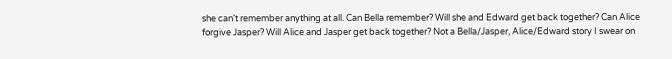she can't remember anything at all. Can Bella remember? Will she and Edward get back together? Can Alice forgive Jasper? Will Alice and Jasper get back together? Not a Bella/Jasper, Alice/Edward story I swear on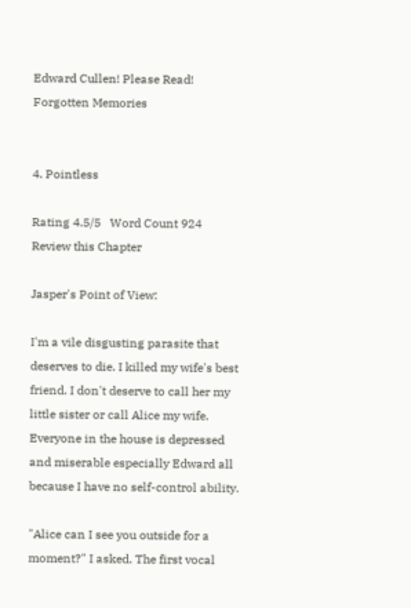Edward Cullen! Please Read! Forgotten Memories


4. Pointless

Rating 4.5/5   Word Count 924   Review this Chapter

Jasper's Point of View:

I'm a vile disgusting parasite that deserves to die. I killed my wife's best friend. I don't deserve to call her my little sister or call Alice my wife. Everyone in the house is depressed and miserable especially Edward all because I have no self-control ability.

"Alice can I see you outside for a moment?" I asked. The first vocal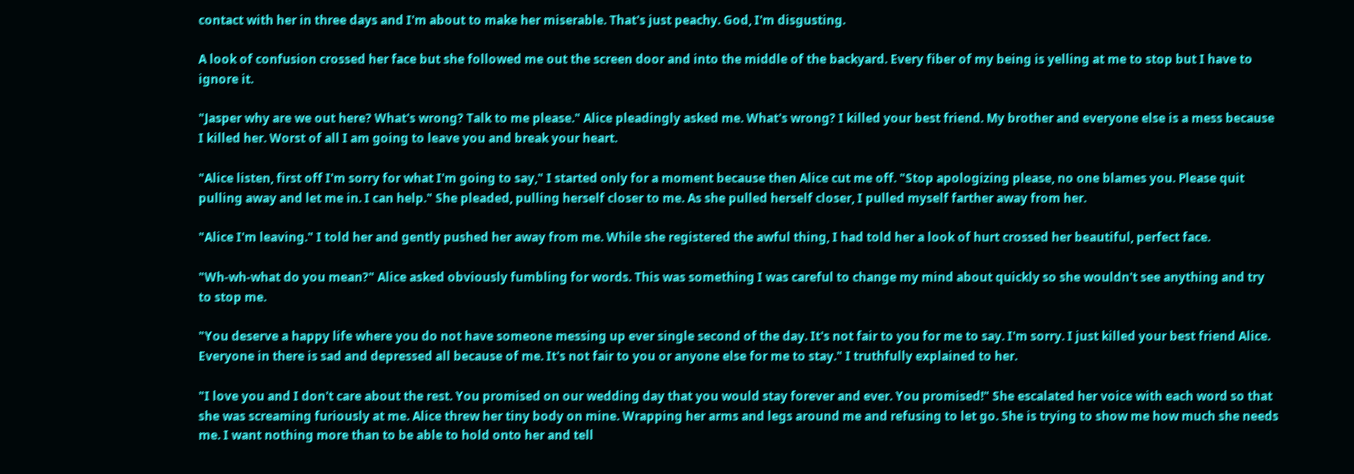contact with her in three days and I'm about to make her miserable. That's just peachy. God, I'm disgusting.

A look of confusion crossed her face but she followed me out the screen door and into the middle of the backyard. Every fiber of my being is yelling at me to stop but I have to ignore it.

"Jasper why are we out here? What's wrong? Talk to me please." Alice pleadingly asked me. What's wrong? I killed your best friend. My brother and everyone else is a mess because I killed her. Worst of all I am going to leave you and break your heart.

"Alice listen, first off I'm sorry for what I'm going to say," I started only for a moment because then Alice cut me off. "Stop apologizing please, no one blames you. Please quit pulling away and let me in. I can help." She pleaded, pulling herself closer to me. As she pulled herself closer, I pulled myself farther away from her.

"Alice I'm leaving." I told her and gently pushed her away from me. While she registered the awful thing, I had told her a look of hurt crossed her beautiful, perfect face.

"Wh-wh-what do you mean?" Alice asked obviously fumbling for words. This was something I was careful to change my mind about quickly so she wouldn't see anything and try to stop me.

"You deserve a happy life where you do not have someone messing up ever single second of the day. It's not fair to you for me to say. I'm sorry. I just killed your best friend Alice. Everyone in there is sad and depressed all because of me. It's not fair to you or anyone else for me to stay." I truthfully explained to her.

"I love you and I don't care about the rest. You promised on our wedding day that you would stay forever and ever. You promised!" She escalated her voice with each word so that she was screaming furiously at me. Alice threw her tiny body on mine. Wrapping her arms and legs around me and refusing to let go. She is trying to show me how much she needs me. I want nothing more than to be able to hold onto her and tell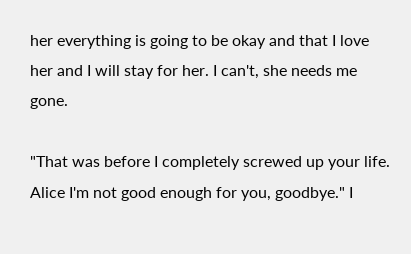her everything is going to be okay and that I love her and I will stay for her. I can't, she needs me gone.

"That was before I completely screwed up your life. Alice I'm not good enough for you, goodbye." I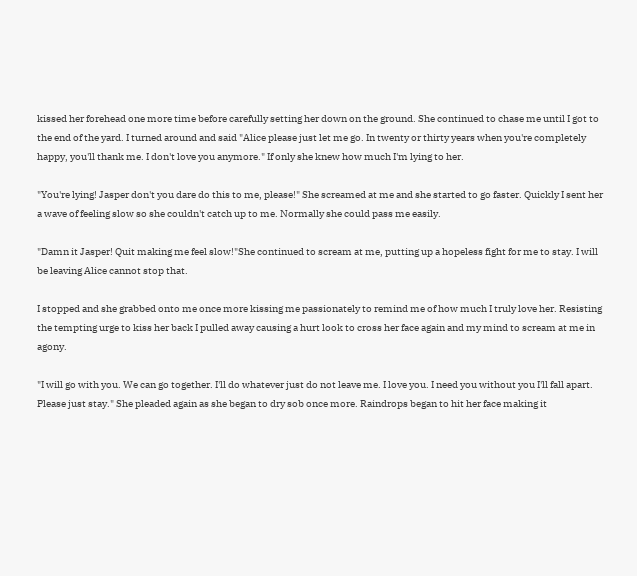kissed her forehead one more time before carefully setting her down on the ground. She continued to chase me until I got to the end of the yard. I turned around and said "Alice please just let me go. In twenty or thirty years when you're completely happy, you'll thank me. I don't love you anymore." If only she knew how much I'm lying to her.

"You're lying! Jasper don't you dare do this to me, please!" She screamed at me and she started to go faster. Quickly I sent her a wave of feeling slow so she couldn't catch up to me. Normally she could pass me easily.

"Damn it Jasper! Quit making me feel slow!"She continued to scream at me, putting up a hopeless fight for me to stay. I will be leaving Alice cannot stop that.

I stopped and she grabbed onto me once more kissing me passionately to remind me of how much I truly love her. Resisting the tempting urge to kiss her back I pulled away causing a hurt look to cross her face again and my mind to scream at me in agony.

"I will go with you. We can go together. I'll do whatever just do not leave me. I love you. I need you without you I'll fall apart. Please just stay." She pleaded again as she began to dry sob once more. Raindrops began to hit her face making it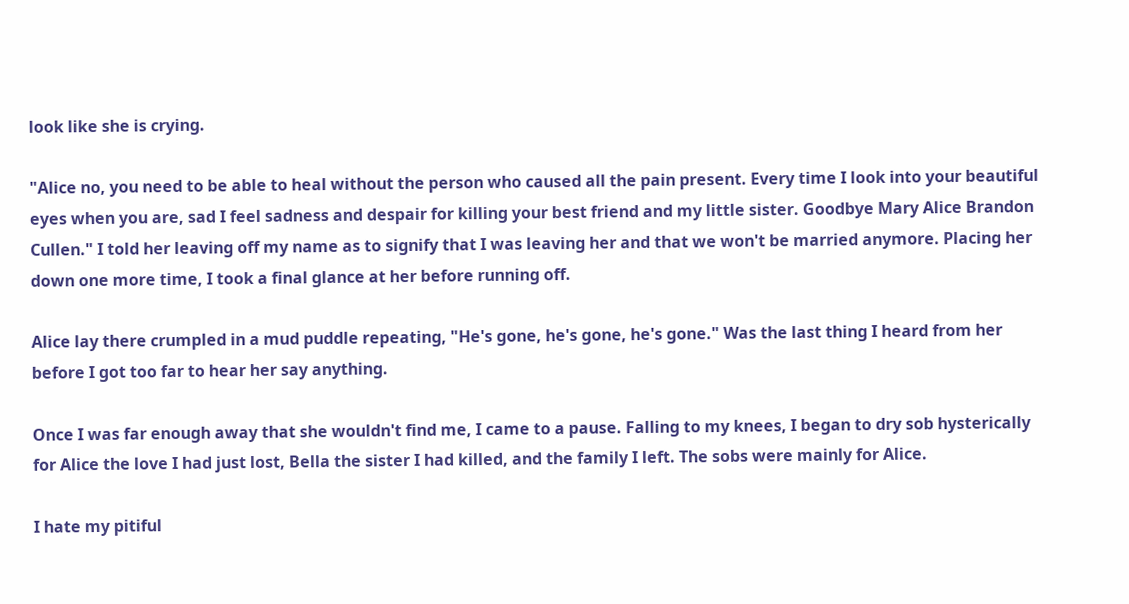look like she is crying.

"Alice no, you need to be able to heal without the person who caused all the pain present. Every time I look into your beautiful eyes when you are, sad I feel sadness and despair for killing your best friend and my little sister. Goodbye Mary Alice Brandon Cullen." I told her leaving off my name as to signify that I was leaving her and that we won't be married anymore. Placing her down one more time, I took a final glance at her before running off.

Alice lay there crumpled in a mud puddle repeating, "He's gone, he's gone, he's gone." Was the last thing I heard from her before I got too far to hear her say anything.

Once I was far enough away that she wouldn't find me, I came to a pause. Falling to my knees, I began to dry sob hysterically for Alice the love I had just lost, Bella the sister I had killed, and the family I left. The sobs were mainly for Alice.

I hate my pitiful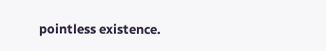pointless existence.